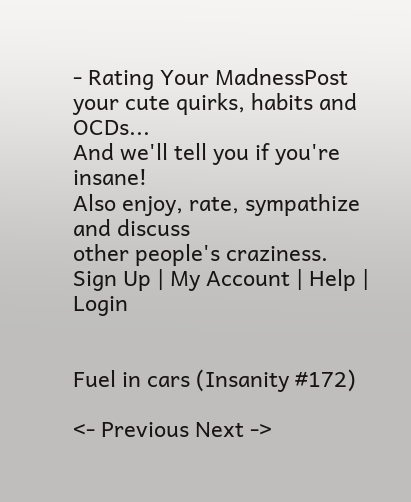- Rating Your MadnessPost your cute quirks, habits and OCDs...
And we'll tell you if you're insane!
Also enjoy, rate, sympathize and discuss
other people's craziness.
Sign Up | My Account | Help | Login


Fuel in cars (Insanity #172)

<- Previous Next ->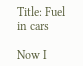Title: Fuel in cars

Now I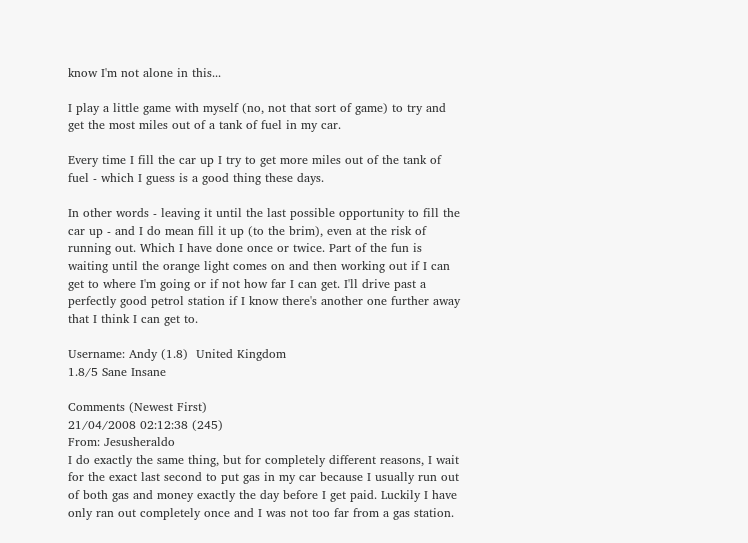know I'm not alone in this...

I play a little game with myself (no, not that sort of game) to try and get the most miles out of a tank of fuel in my car.

Every time I fill the car up I try to get more miles out of the tank of fuel - which I guess is a good thing these days.

In other words - leaving it until the last possible opportunity to fill the car up - and I do mean fill it up (to the brim), even at the risk of running out. Which I have done once or twice. Part of the fun is waiting until the orange light comes on and then working out if I can get to where I'm going or if not how far I can get. I'll drive past a perfectly good petrol station if I know there's another one further away that I think I can get to.

Username: Andy (1.8)  United Kingdom
1.8/5 Sane Insane

Comments (Newest First)
21/04/2008 02:12:38 (245)
From: Jesusheraldo
I do exactly the same thing, but for completely different reasons, I wait for the exact last second to put gas in my car because I usually run out of both gas and money exactly the day before I get paid. Luckily I have only ran out completely once and I was not too far from a gas station.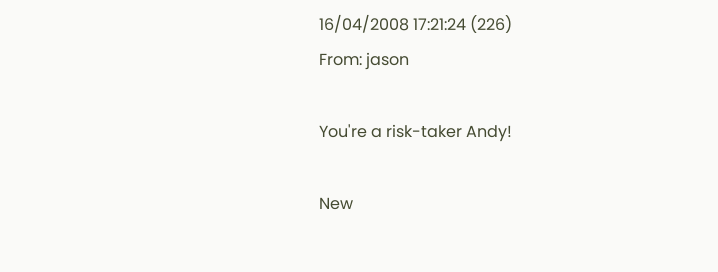16/04/2008 17:21:24 (226)
From: jason

You're a risk-taker Andy!

New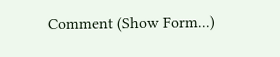Comment (Show Form...)